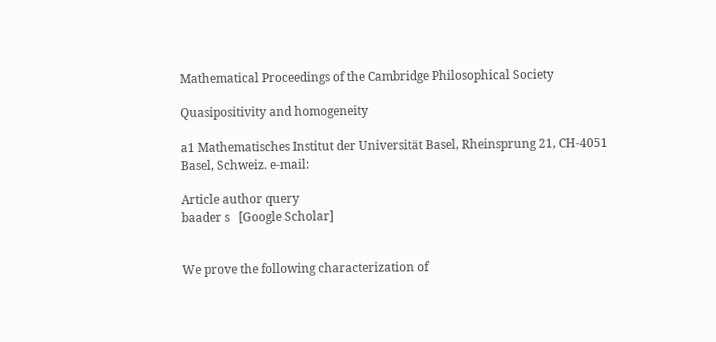Mathematical Proceedings of the Cambridge Philosophical Society

Quasipositivity and homogeneity

a1 Mathematisches Institut der Universität Basel, Rheinsprung 21, CH-4051 Basel, Schweiz. e-mail:

Article author query
baader s   [Google Scholar]


We prove the following characterization of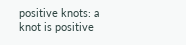positive knots: a knot is positive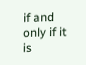if and only if it is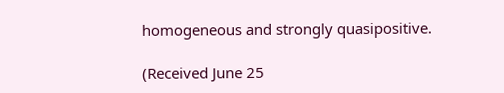homogeneous and strongly quasipositive.

(Received June 25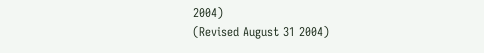2004)
(Revised August 31 2004)